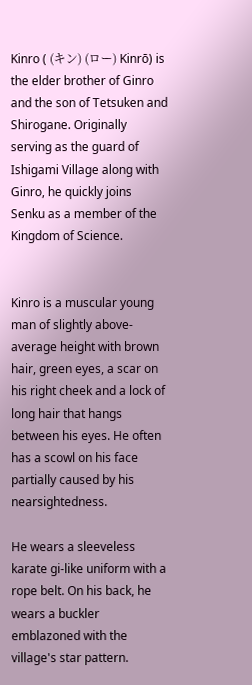Kinro ( (キン) (ロー) Kinrō) is the elder brother of Ginro and the son of Tetsuken and Shirogane. Originally serving as the guard of Ishigami Village along with Ginro, he quickly joins Senku as a member of the Kingdom of Science.


Kinro is a muscular young man of slightly above-average height with brown hair, green eyes, a scar on his right cheek and a lock of long hair that hangs between his eyes. He often has a scowl on his face partially caused by his nearsightedness.

He wears a sleeveless karate gi-like uniform with a rope belt. On his back, he wears a buckler emblazoned with the village's star pattern.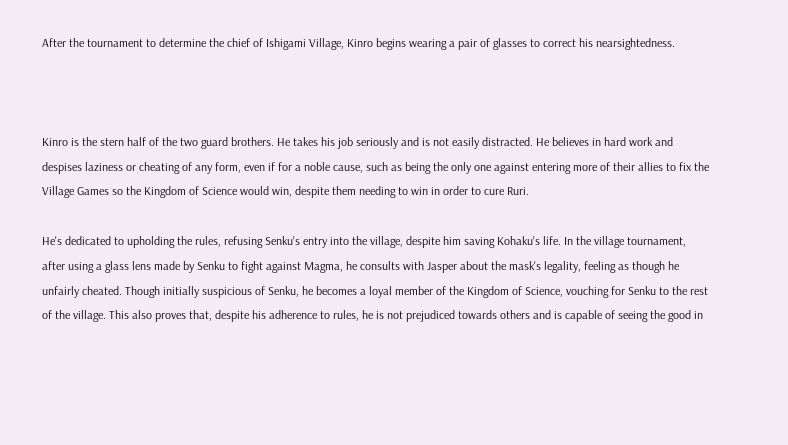After the tournament to determine the chief of Ishigami Village, Kinro begins wearing a pair of glasses to correct his nearsightedness.



Kinro is the stern half of the two guard brothers. He takes his job seriously and is not easily distracted. He believes in hard work and despises laziness or cheating of any form, even if for a noble cause, such as being the only one against entering more of their allies to fix the Village Games so the Kingdom of Science would win, despite them needing to win in order to cure Ruri.

He's dedicated to upholding the rules, refusing Senku's entry into the village, despite him saving Kohaku's life. In the village tournament, after using a glass lens made by Senku to fight against Magma, he consults with Jasper about the mask's legality, feeling as though he unfairly cheated. Though initially suspicious of Senku, he becomes a loyal member of the Kingdom of Science, vouching for Senku to the rest of the village. This also proves that, despite his adherence to rules, he is not prejudiced towards others and is capable of seeing the good in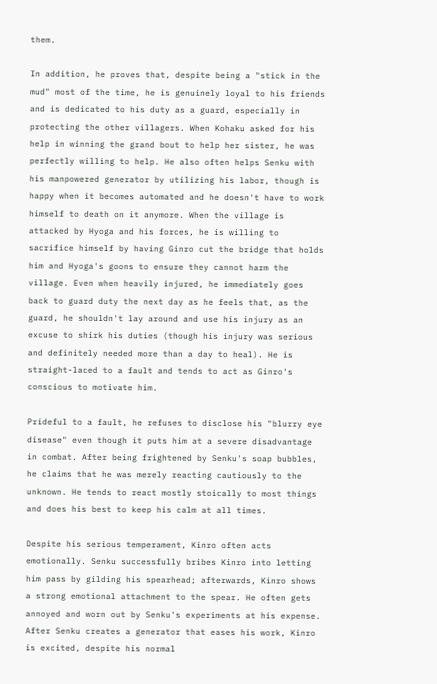them.

In addition, he proves that, despite being a "stick in the mud" most of the time, he is genuinely loyal to his friends and is dedicated to his duty as a guard, especially in protecting the other villagers. When Kohaku asked for his help in winning the grand bout to help her sister, he was perfectly willing to help. He also often helps Senku with his manpowered generator by utilizing his labor, though is happy when it becomes automated and he doesn't have to work himself to death on it anymore. When the village is attacked by Hyoga and his forces, he is willing to sacrifice himself by having Ginro cut the bridge that holds him and Hyoga's goons to ensure they cannot harm the village. Even when heavily injured, he immediately goes back to guard duty the next day as he feels that, as the guard, he shouldn't lay around and use his injury as an excuse to shirk his duties (though his injury was serious and definitely needed more than a day to heal). He is straight-laced to a fault and tends to act as Ginro's conscious to motivate him.

Prideful to a fault, he refuses to disclose his "blurry eye disease" even though it puts him at a severe disadvantage in combat. After being frightened by Senku's soap bubbles, he claims that he was merely reacting cautiously to the unknown. He tends to react mostly stoically to most things and does his best to keep his calm at all times.

Despite his serious temperament, Kinro often acts emotionally. Senku successfully bribes Kinro into letting him pass by gilding his spearhead; afterwards, Kinro shows a strong emotional attachment to the spear. He often gets annoyed and worn out by Senku's experiments at his expense. After Senku creates a generator that eases his work, Kinro is excited, despite his normal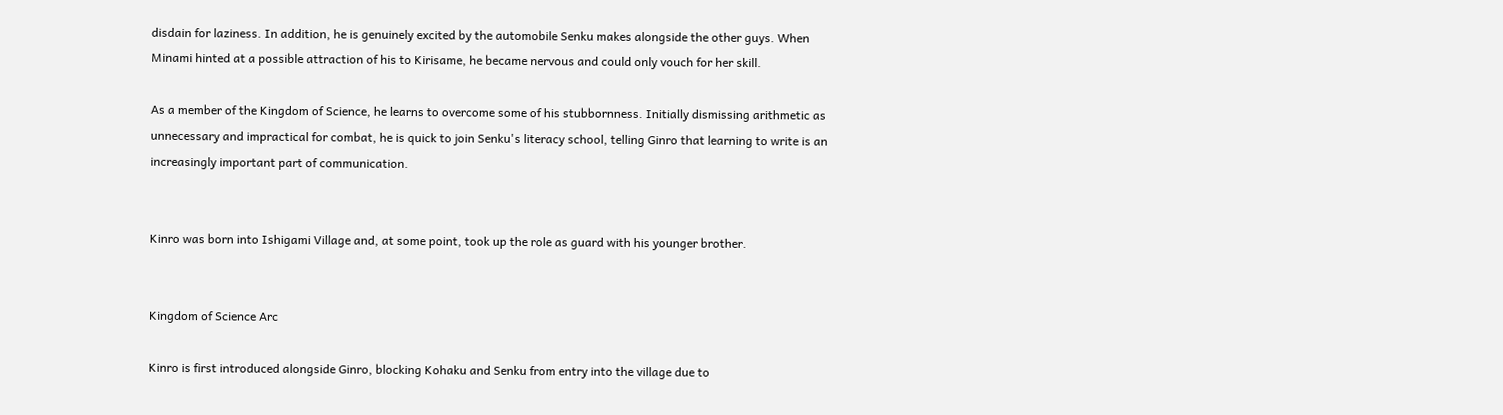disdain for laziness. In addition, he is genuinely excited by the automobile Senku makes alongside the other guys. When Minami hinted at a possible attraction of his to Kirisame, he became nervous and could only vouch for her skill.

As a member of the Kingdom of Science, he learns to overcome some of his stubbornness. Initially dismissing arithmetic as unnecessary and impractical for combat, he is quick to join Senku's literacy school, telling Ginro that learning to write is an increasingly important part of communication.


Kinro was born into Ishigami Village and, at some point, took up the role as guard with his younger brother.


Kingdom of Science Arc

Kinro is first introduced alongside Ginro, blocking Kohaku and Senku from entry into the village due to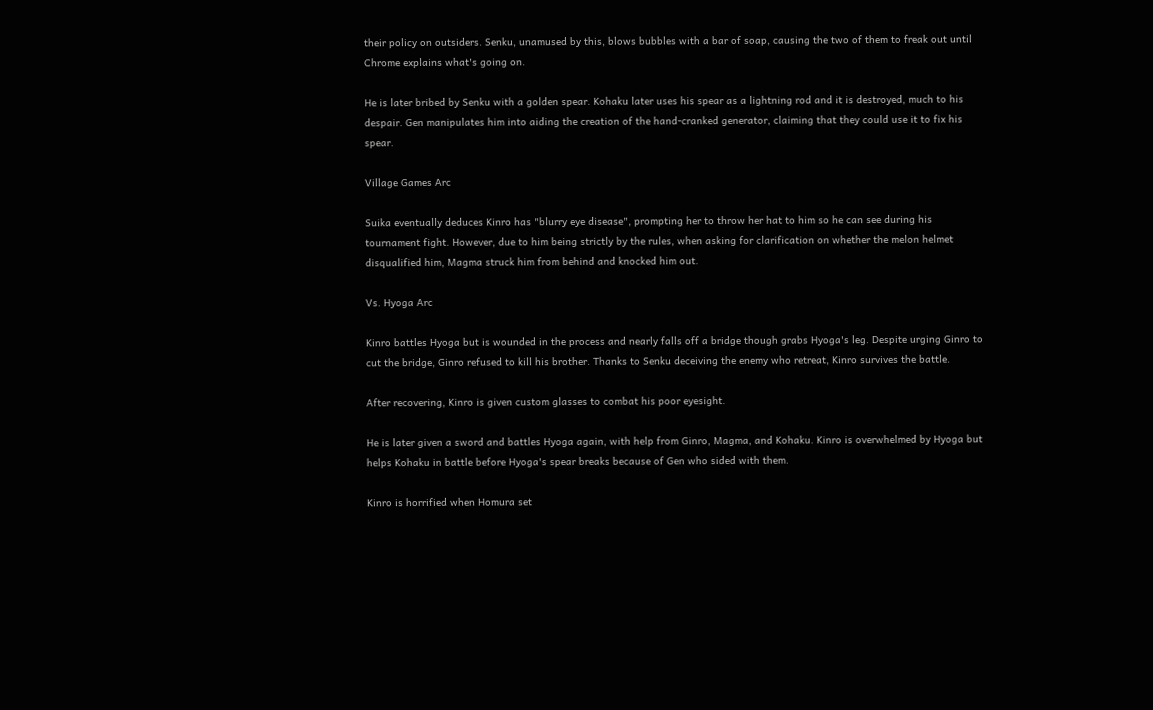their policy on outsiders. Senku, unamused by this, blows bubbles with a bar of soap, causing the two of them to freak out until Chrome explains what's going on.

He is later bribed by Senku with a golden spear. Kohaku later uses his spear as a lightning rod and it is destroyed, much to his despair. Gen manipulates him into aiding the creation of the hand-cranked generator, claiming that they could use it to fix his spear.

Village Games Arc

Suika eventually deduces Kinro has "blurry eye disease", prompting her to throw her hat to him so he can see during his tournament fight. However, due to him being strictly by the rules, when asking for clarification on whether the melon helmet disqualified him, Magma struck him from behind and knocked him out.

Vs. Hyoga Arc

Kinro battles Hyoga but is wounded in the process and nearly falls off a bridge though grabs Hyoga's leg. Despite urging Ginro to cut the bridge, Ginro refused to kill his brother. Thanks to Senku deceiving the enemy who retreat, Kinro survives the battle.

After recovering, Kinro is given custom glasses to combat his poor eyesight.

He is later given a sword and battles Hyoga again, with help from Ginro, Magma, and Kohaku. Kinro is overwhelmed by Hyoga but helps Kohaku in battle before Hyoga's spear breaks because of Gen who sided with them.

Kinro is horrified when Homura set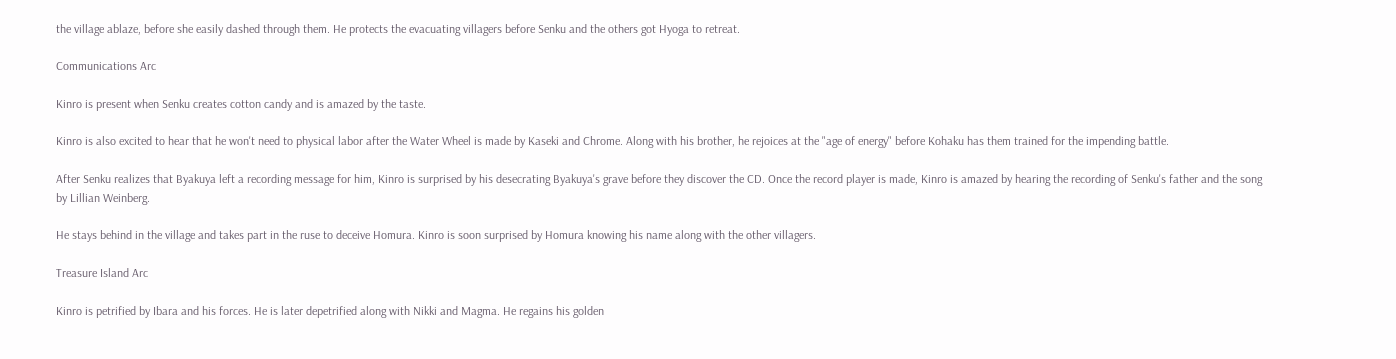the village ablaze, before she easily dashed through them. He protects the evacuating villagers before Senku and the others got Hyoga to retreat.

Communications Arc

Kinro is present when Senku creates cotton candy and is amazed by the taste.

Kinro is also excited to hear that he won't need to physical labor after the Water Wheel is made by Kaseki and Chrome. Along with his brother, he rejoices at the "age of energy" before Kohaku has them trained for the impending battle.

After Senku realizes that Byakuya left a recording message for him, Kinro is surprised by his desecrating Byakuya's grave before they discover the CD. Once the record player is made, Kinro is amazed by hearing the recording of Senku's father and the song by Lillian Weinberg.

He stays behind in the village and takes part in the ruse to deceive Homura. Kinro is soon surprised by Homura knowing his name along with the other villagers.

Treasure Island Arc

Kinro is petrified by Ibara and his forces. He is later depetrified along with Nikki and Magma. He regains his golden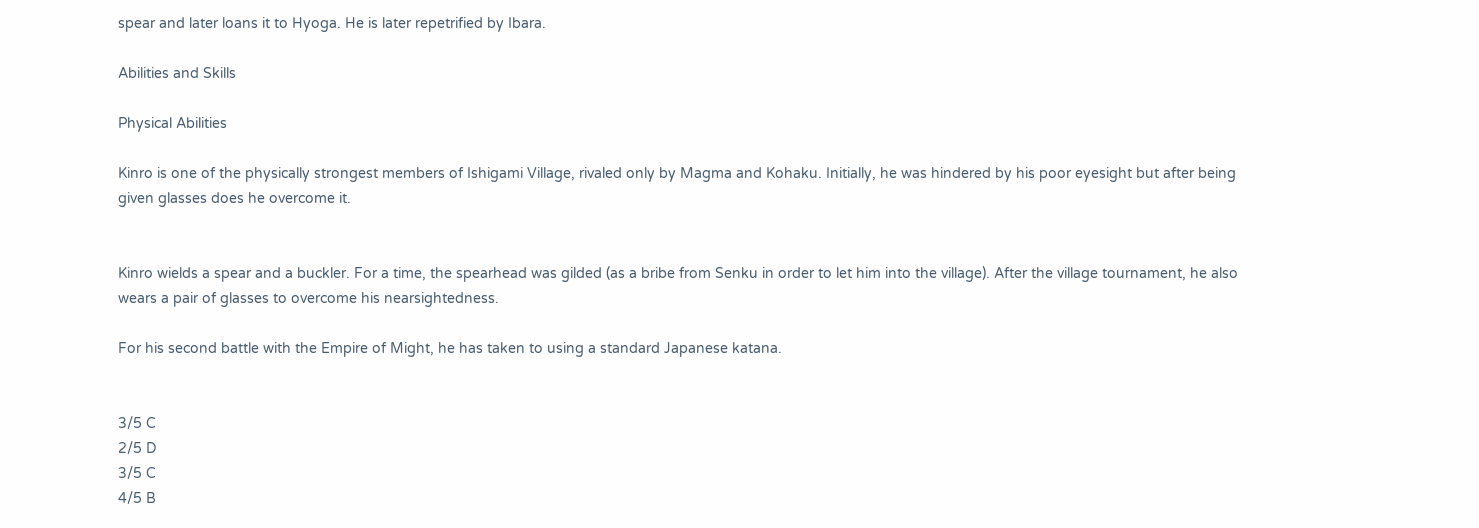spear and later loans it to Hyoga. He is later repetrified by Ibara.

Abilities and Skills

Physical Abilities

Kinro is one of the physically strongest members of Ishigami Village, rivaled only by Magma and Kohaku. Initially, he was hindered by his poor eyesight but after being given glasses does he overcome it.


Kinro wields a spear and a buckler. For a time, the spearhead was gilded (as a bribe from Senku in order to let him into the village). After the village tournament, he also wears a pair of glasses to overcome his nearsightedness.

For his second battle with the Empire of Might, he has taken to using a standard Japanese katana.


3/5 C
2/5 D
3/5 C
4/5 B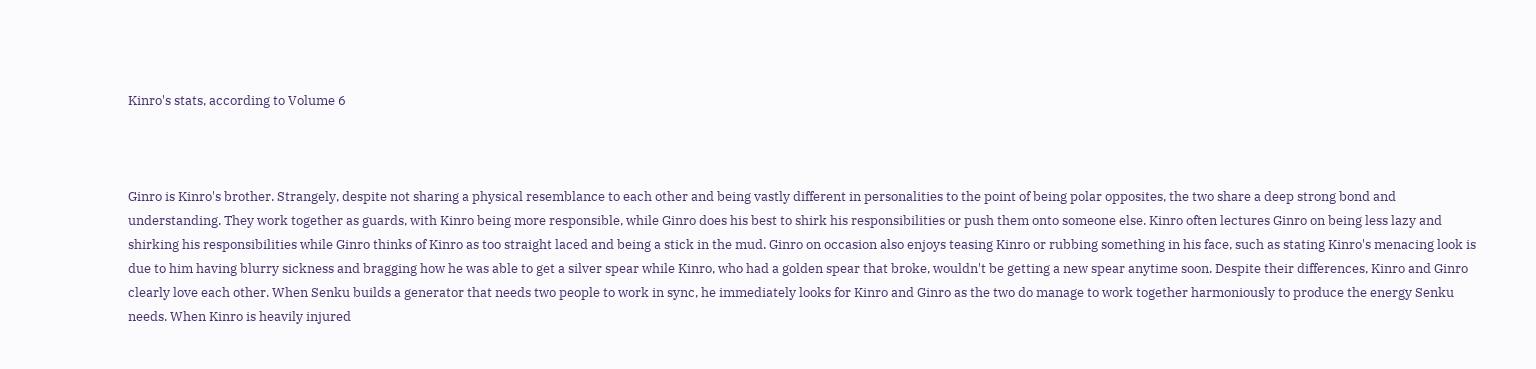Kinro's stats, according to Volume 6



Ginro is Kinro's brother. Strangely, despite not sharing a physical resemblance to each other and being vastly different in personalities to the point of being polar opposites, the two share a deep strong bond and understanding. They work together as guards, with Kinro being more responsible, while Ginro does his best to shirk his responsibilities or push them onto someone else. Kinro often lectures Ginro on being less lazy and shirking his responsibilities while Ginro thinks of Kinro as too straight laced and being a stick in the mud. Ginro on occasion also enjoys teasing Kinro or rubbing something in his face, such as stating Kinro's menacing look is due to him having blurry sickness and bragging how he was able to get a silver spear while Kinro, who had a golden spear that broke, wouldn't be getting a new spear anytime soon. Despite their differences, Kinro and Ginro clearly love each other. When Senku builds a generator that needs two people to work in sync, he immediately looks for Kinro and Ginro as the two do manage to work together harmoniously to produce the energy Senku needs. When Kinro is heavily injured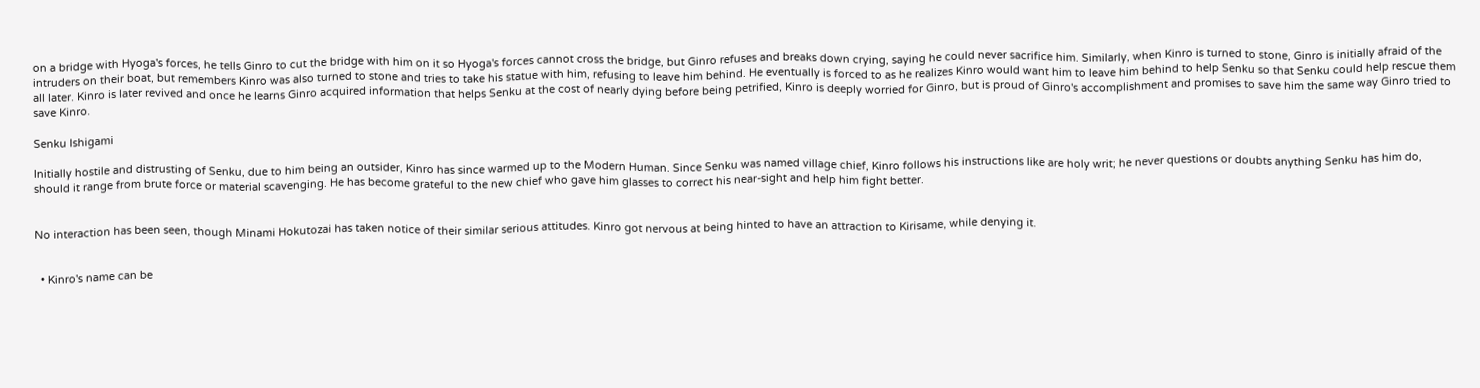on a bridge with Hyoga's forces, he tells Ginro to cut the bridge with him on it so Hyoga's forces cannot cross the bridge, but Ginro refuses and breaks down crying, saying he could never sacrifice him. Similarly, when Kinro is turned to stone, Ginro is initially afraid of the intruders on their boat, but remembers Kinro was also turned to stone and tries to take his statue with him, refusing to leave him behind. He eventually is forced to as he realizes Kinro would want him to leave him behind to help Senku so that Senku could help rescue them all later. Kinro is later revived and once he learns Ginro acquired information that helps Senku at the cost of nearly dying before being petrified, Kinro is deeply worried for Ginro, but is proud of Ginro's accomplishment and promises to save him the same way Ginro tried to save Kinro.

Senku Ishigami

Initially hostile and distrusting of Senku, due to him being an outsider, Kinro has since warmed up to the Modern Human. Since Senku was named village chief, Kinro follows his instructions like are holy writ; he never questions or doubts anything Senku has him do, should it range from brute force or material scavenging. He has become grateful to the new chief who gave him glasses to correct his near-sight and help him fight better.


No interaction has been seen, though Minami Hokutozai has taken notice of their similar serious attitudes. Kinro got nervous at being hinted to have an attraction to Kirisame, while denying it.


  • Kinro's name can be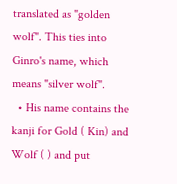translated as "golden wolf". This ties into Ginro's name, which means "silver wolf".
  • His name contains the kanji for Gold ( Kin) and Wolf ( ) and put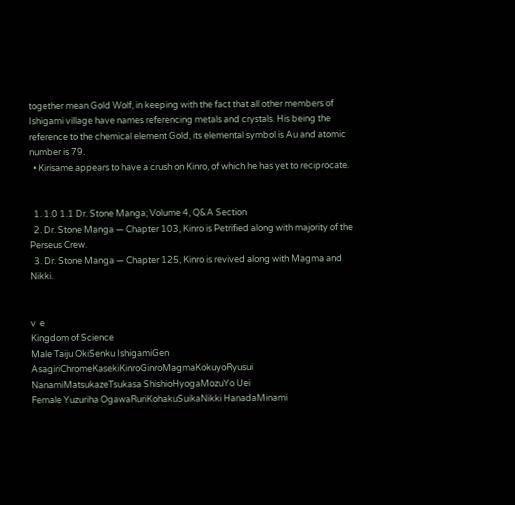together mean Gold Wolf, in keeping with the fact that all other members of Ishigami village have names referencing metals and crystals. His being the reference to the chemical element Gold, its elemental symbol is Au and atomic number is 79.
  • Kirisame appears to have a crush on Kinro, of which he has yet to reciprocate.


  1. 1.0 1.1 Dr. Stone Manga; Volume 4, Q&A Section
  2. Dr. Stone Manga — Chapter 103, Kinro is Petrified along with majority of the Perseus Crew.
  3. Dr. Stone Manga — Chapter 125, Kinro is revived along with Magma and Nikki.


v  e
Kingdom of Science
Male Taiju OkiSenku IshigamiGen AsagiriChromeKasekiKinroGinroMagmaKokuyoRyusui NanamiMatsukazeTsukasa ShishioHyogaMozuYo Uei
Female Yuzuriha OgawaRuriKohakuSuikaNikki HanadaMinami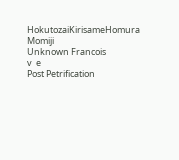HokutozaiKirisameHomura Momiji
Unknown Francois
v  e
Post Petrification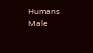Humans
Male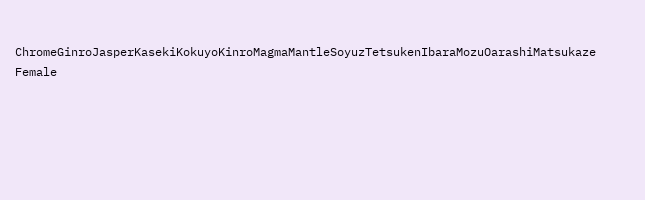ChromeGinroJasperKasekiKokuyoKinroMagmaMantleSoyuzTetsukenIbaraMozuOarashiMatsukaze
Female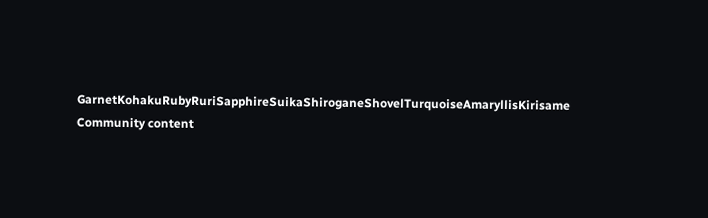GarnetKohakuRubyRuriSapphireSuikaShiroganeShovelTurquoiseAmaryllisKirisame
Community content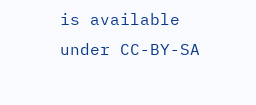is available under CC-BY-SA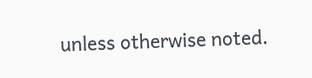unless otherwise noted.